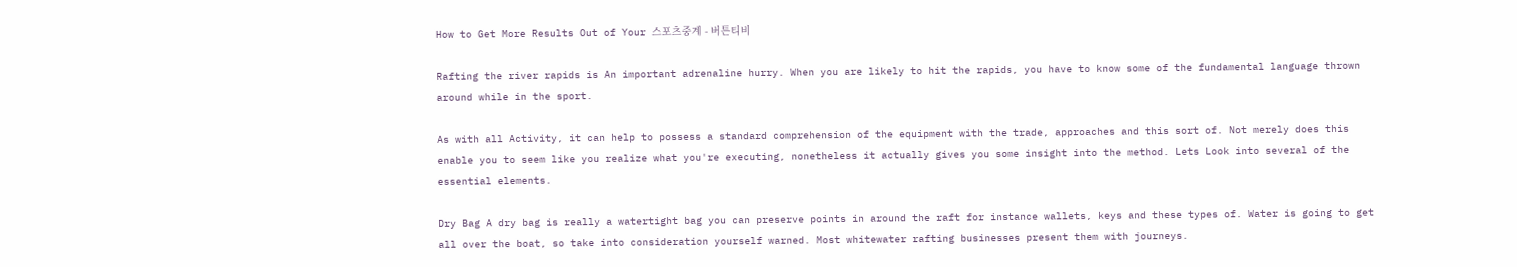How to Get More Results Out of Your 스포츠중계 - 버튼티비

Rafting the river rapids is An important adrenaline hurry. When you are likely to hit the rapids, you have to know some of the fundamental language thrown around while in the sport.

As with all Activity, it can help to possess a standard comprehension of the equipment with the trade, approaches and this sort of. Not merely does this enable you to seem like you realize what you're executing, nonetheless it actually gives you some insight into the method. Lets Look into several of the essential elements.

Dry Bag A dry bag is really a watertight bag you can preserve points in around the raft for instance wallets, keys and these types of. Water is going to get all over the boat, so take into consideration yourself warned. Most whitewater rafting businesses present them with journeys.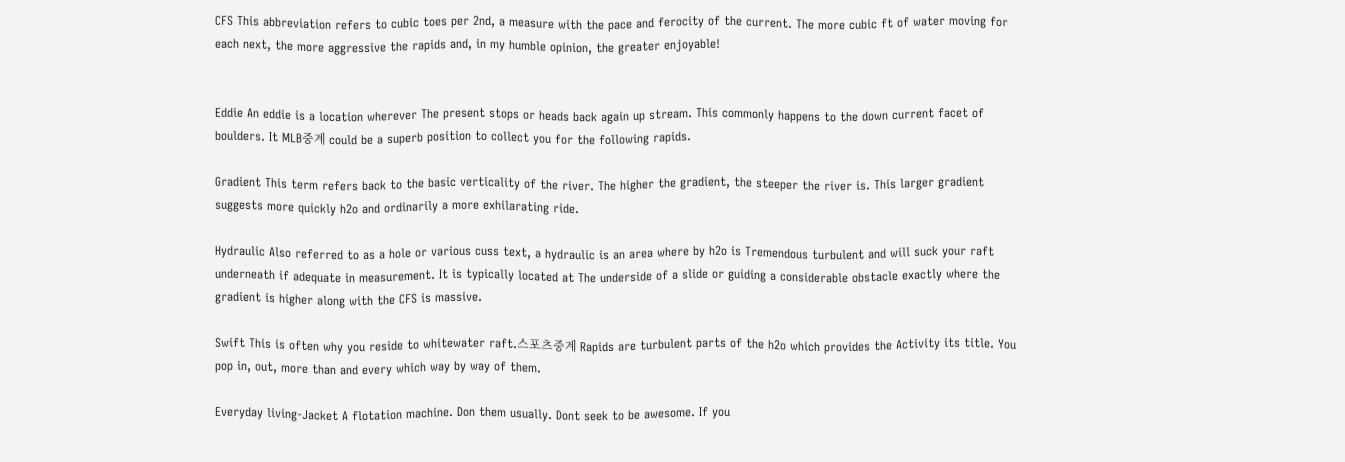CFS This abbreviation refers to cubic toes per 2nd, a measure with the pace and ferocity of the current. The more cubic ft of water moving for each next, the more aggressive the rapids and, in my humble opinion, the greater enjoyable!


Eddie An eddie is a location wherever The present stops or heads back again up stream. This commonly happens to the down current facet of boulders. It MLB중계 could be a superb position to collect you for the following rapids.

Gradient This term refers back to the basic verticality of the river. The higher the gradient, the steeper the river is. This larger gradient suggests more quickly h2o and ordinarily a more exhilarating ride.

Hydraulic Also referred to as a hole or various cuss text, a hydraulic is an area where by h2o is Tremendous turbulent and will suck your raft underneath if adequate in measurement. It is typically located at The underside of a slide or guiding a considerable obstacle exactly where the gradient is higher along with the CFS is massive.

Swift This is often why you reside to whitewater raft.스포츠중계 Rapids are turbulent parts of the h2o which provides the Activity its title. You pop in, out, more than and every which way by way of them.

Everyday living-Jacket A flotation machine. Don them usually. Dont seek to be awesome. If you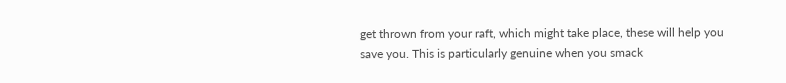get thrown from your raft, which might take place, these will help you save you. This is particularly genuine when you smack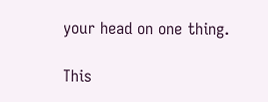your head on one thing.

This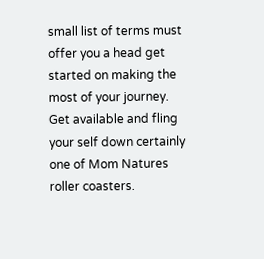small list of terms must offer you a head get started on making the most of your journey. Get available and fling your self down certainly one of Mom Natures roller coasters.